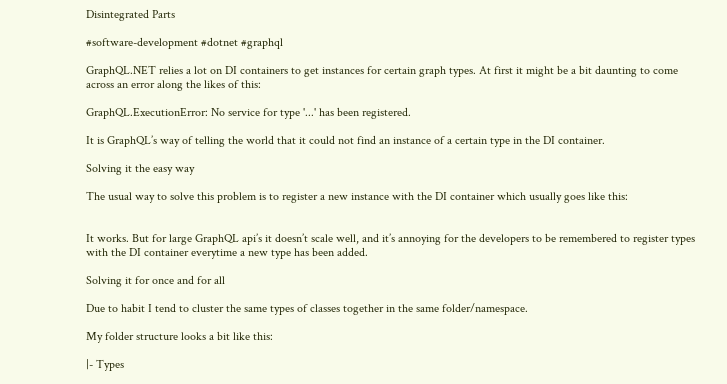Disintegrated Parts

#software-development #dotnet #graphql

GraphQL.NET relies a lot on DI containers to get instances for certain graph types. At first it might be a bit daunting to come across an error along the likes of this:

GraphQL.ExecutionError: No service for type '...' has been registered.

It is GraphQL’s way of telling the world that it could not find an instance of a certain type in the DI container.

Solving it the easy way

The usual way to solve this problem is to register a new instance with the DI container which usually goes like this:


It works. But for large GraphQL api’s it doesn’t scale well, and it’s annoying for the developers to be remembered to register types with the DI container everytime a new type has been added.

Solving it for once and for all

Due to habit I tend to cluster the same types of classes together in the same folder/namespace.

My folder structure looks a bit like this:

|- Types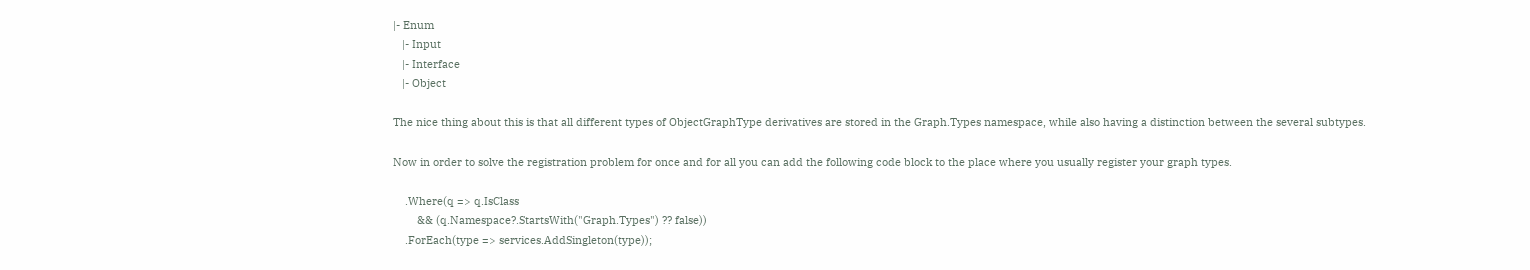|- Enum
   |- Input
   |- Interface
   |- Object

The nice thing about this is that all different types of ObjectGraphType derivatives are stored in the Graph.Types namespace, while also having a distinction between the several subtypes.

Now in order to solve the registration problem for once and for all you can add the following code block to the place where you usually register your graph types.

    .Where(q => q.IsClass
        && (q.Namespace?.StartsWith("Graph.Types") ?? false))
    .ForEach(type => services.AddSingleton(type));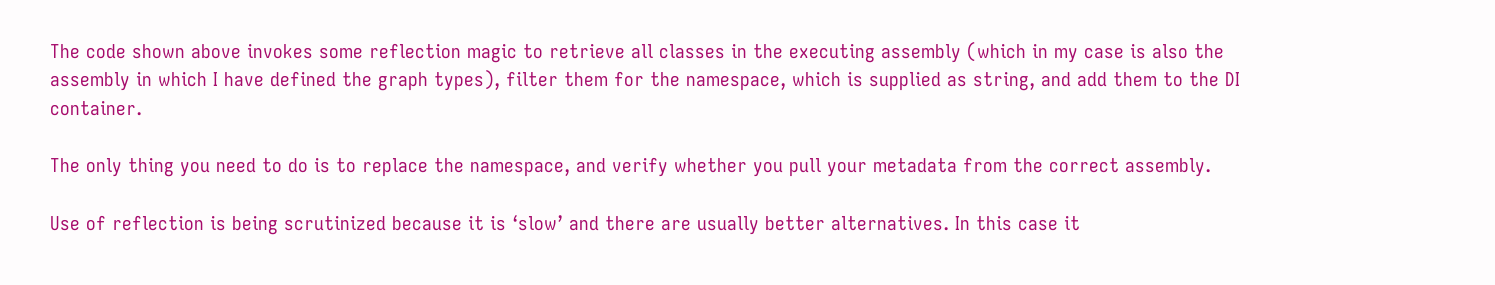The code shown above invokes some reflection magic to retrieve all classes in the executing assembly (which in my case is also the assembly in which I have defined the graph types), filter them for the namespace, which is supplied as string, and add them to the DI container.

The only thing you need to do is to replace the namespace, and verify whether you pull your metadata from the correct assembly.

Use of reflection is being scrutinized because it is ‘slow’ and there are usually better alternatives. In this case it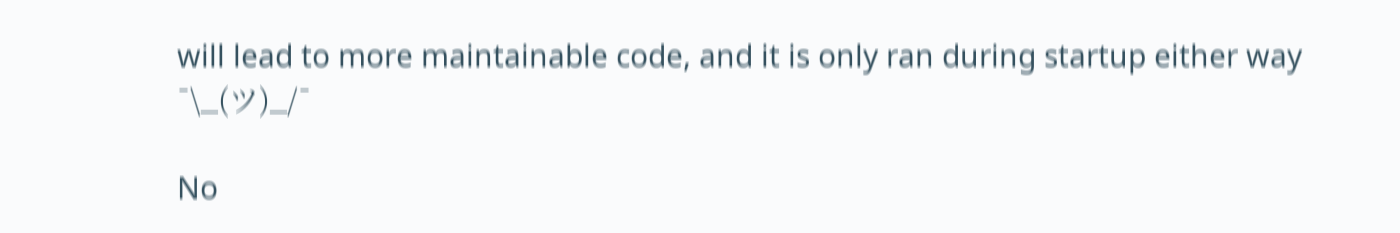will lead to more maintainable code, and it is only ran during startup either way ¯\_(ツ)_/¯

No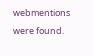webmentions were found.